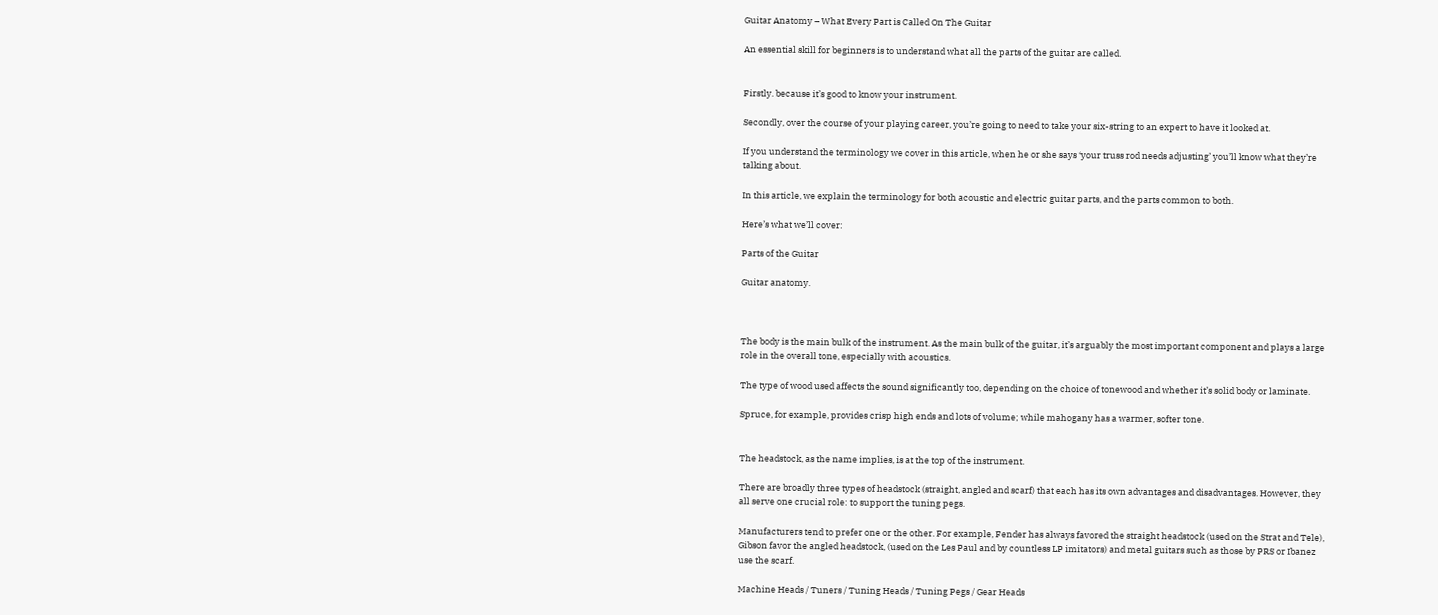Guitar Anatomy – What Every Part is Called On The Guitar

An essential skill for beginners is to understand what all the parts of the guitar are called.


Firstly. because it’s good to know your instrument.

Secondly, over the course of your playing career, you’re going to need to take your six-string to an expert to have it looked at.

If you understand the terminology we cover in this article, when he or she says ‘your truss rod needs adjusting’ you’ll know what they’re talking about.

In this article, we explain the terminology for both acoustic and electric guitar parts, and the parts common to both.

Here’s what we’ll cover:

Parts of the Guitar

Guitar anatomy.



The body is the main bulk of the instrument. As the main bulk of the guitar, it’s arguably the most important component and plays a large role in the overall tone, especially with acoustics.

The type of wood used affects the sound significantly too, depending on the choice of tonewood and whether it’s solid body or laminate.

Spruce, for example, provides crisp high ends and lots of volume; while mahogany has a warmer, softer tone.


The headstock, as the name implies, is at the top of the instrument.

There are broadly three types of headstock (straight, angled and scarf) that each has its own advantages and disadvantages. However, they all serve one crucial role: to support the tuning pegs.

Manufacturers tend to prefer one or the other. For example, Fender has always favored the straight headstock (used on the Strat and Tele), Gibson favor the angled headstock, (used on the Les Paul and by countless LP imitators) and metal guitars such as those by PRS or Ibanez use the scarf.

Machine Heads / Tuners / Tuning Heads / Tuning Pegs / Gear Heads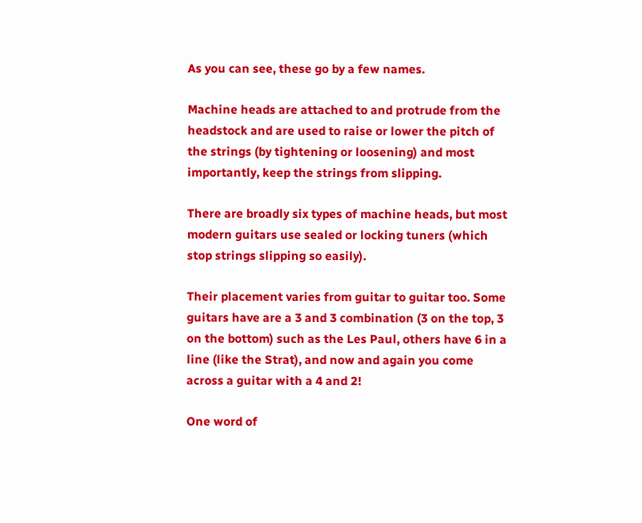As you can see, these go by a few names.

Machine heads are attached to and protrude from the headstock and are used to raise or lower the pitch of the strings (by tightening or loosening) and most importantly, keep the strings from slipping.

There are broadly six types of machine heads, but most modern guitars use sealed or locking tuners (which stop strings slipping so easily).

Their placement varies from guitar to guitar too. Some guitars have are a 3 and 3 combination (3 on the top, 3 on the bottom) such as the Les Paul, others have 6 in a line (like the Strat), and now and again you come across a guitar with a 4 and 2!

One word of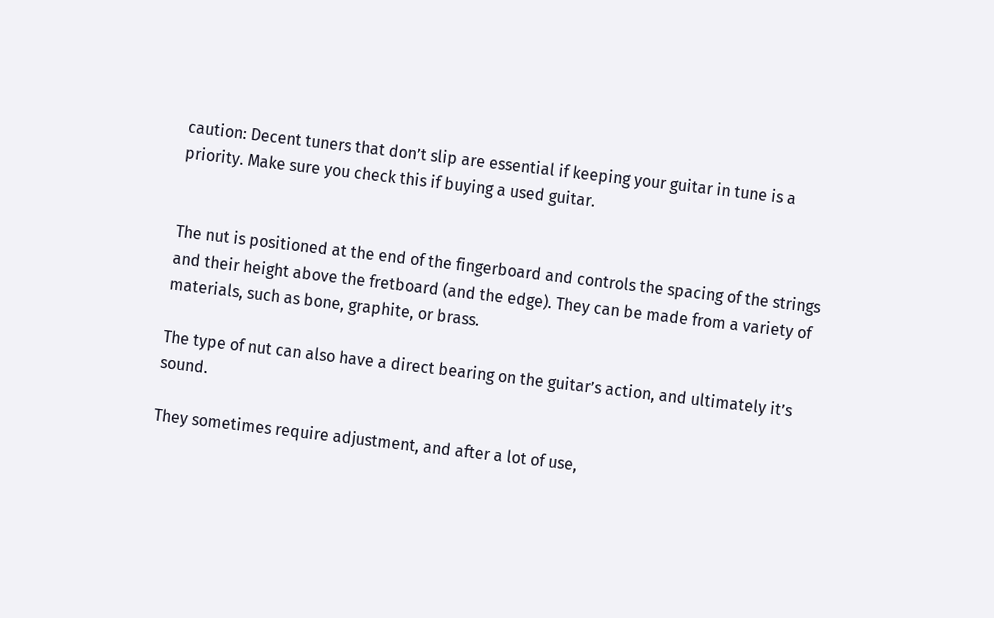caution: Decent tuners that don’t slip are essential if keeping your guitar in tune is a priority. Make sure you check this if buying a used guitar.


The nut is positioned at the end of the fingerboard and controls the spacing of the strings and their height above the fretboard (and the edge). They can be made from a variety of materials, such as bone, graphite, or brass.

The type of nut can also have a direct bearing on the guitar’s action, and ultimately it’s sound.

They sometimes require adjustment, and after a lot of use,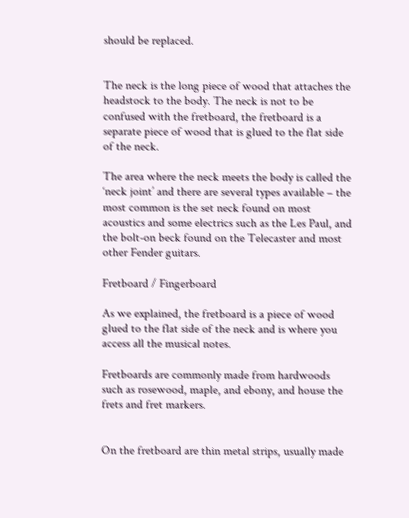should be replaced.


The neck is the long piece of wood that attaches the headstock to the body. The neck is not to be confused with the fretboard, the fretboard is a separate piece of wood that is glued to the flat side of the neck.

The area where the neck meets the body is called the ‘neck joint’ and there are several types available – the most common is the set neck found on most acoustics and some electrics such as the Les Paul, and the bolt-on beck found on the Telecaster and most other Fender guitars.

Fretboard / Fingerboard

As we explained, the fretboard is a piece of wood glued to the flat side of the neck and is where you access all the musical notes.

Fretboards are commonly made from hardwoods such as rosewood, maple, and ebony, and house the frets and fret markers.


On the fretboard are thin metal strips, usually made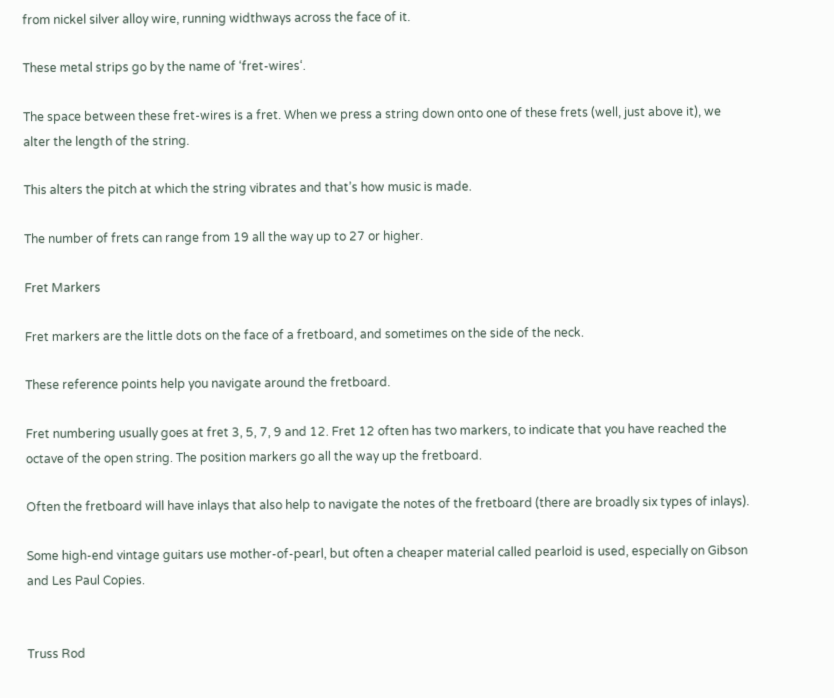from nickel silver alloy wire, running widthways across the face of it.

These metal strips go by the name of ‘fret-wires‘.

The space between these fret-wires is a fret. When we press a string down onto one of these frets (well, just above it), we alter the length of the string.

This alters the pitch at which the string vibrates and that’s how music is made.

The number of frets can range from 19 all the way up to 27 or higher.

Fret Markers

Fret markers are the little dots on the face of a fretboard, and sometimes on the side of the neck.

These reference points help you navigate around the fretboard.

Fret numbering usually goes at fret 3, 5, 7, 9 and 12. Fret 12 often has two markers, to indicate that you have reached the octave of the open string. The position markers go all the way up the fretboard.

Often the fretboard will have inlays that also help to navigate the notes of the fretboard (there are broadly six types of inlays).

Some high-end vintage guitars use mother-of-pearl, but often a cheaper material called pearloid is used, especially on Gibson and Les Paul Copies.


Truss Rod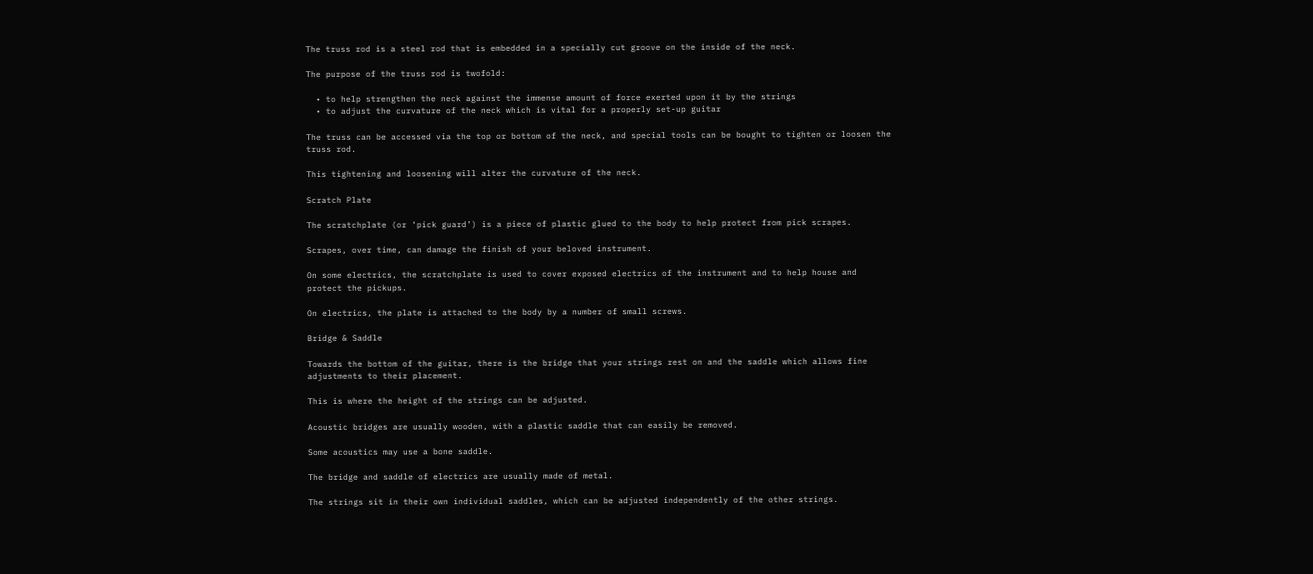The truss rod is a steel rod that is embedded in a specially cut groove on the inside of the neck.

The purpose of the truss rod is twofold:

  • to help strengthen the neck against the immense amount of force exerted upon it by the strings
  • to adjust the curvature of the neck which is vital for a properly set-up guitar

The truss can be accessed via the top or bottom of the neck, and special tools can be bought to tighten or loosen the truss rod.

This tightening and loosening will alter the curvature of the neck.

Scratch Plate

The scratchplate (or ‘pick guard’) is a piece of plastic glued to the body to help protect from pick scrapes.

Scrapes, over time, can damage the finish of your beloved instrument.

On some electrics, the scratchplate is used to cover exposed electrics of the instrument and to help house and protect the pickups.

On electrics, the plate is attached to the body by a number of small screws.

Bridge & Saddle

Towards the bottom of the guitar, there is the bridge that your strings rest on and the saddle which allows fine adjustments to their placement.

This is where the height of the strings can be adjusted.

Acoustic bridges are usually wooden, with a plastic saddle that can easily be removed.

Some acoustics may use a bone saddle.

The bridge and saddle of electrics are usually made of metal.

The strings sit in their own individual saddles, which can be adjusted independently of the other strings.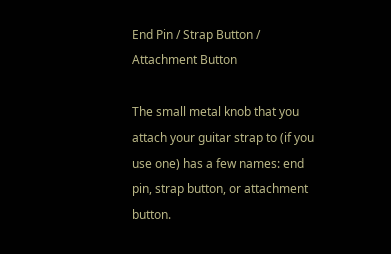End Pin / Strap Button / Attachment Button

The small metal knob that you attach your guitar strap to (if you use one) has a few names: end pin, strap button, or attachment button.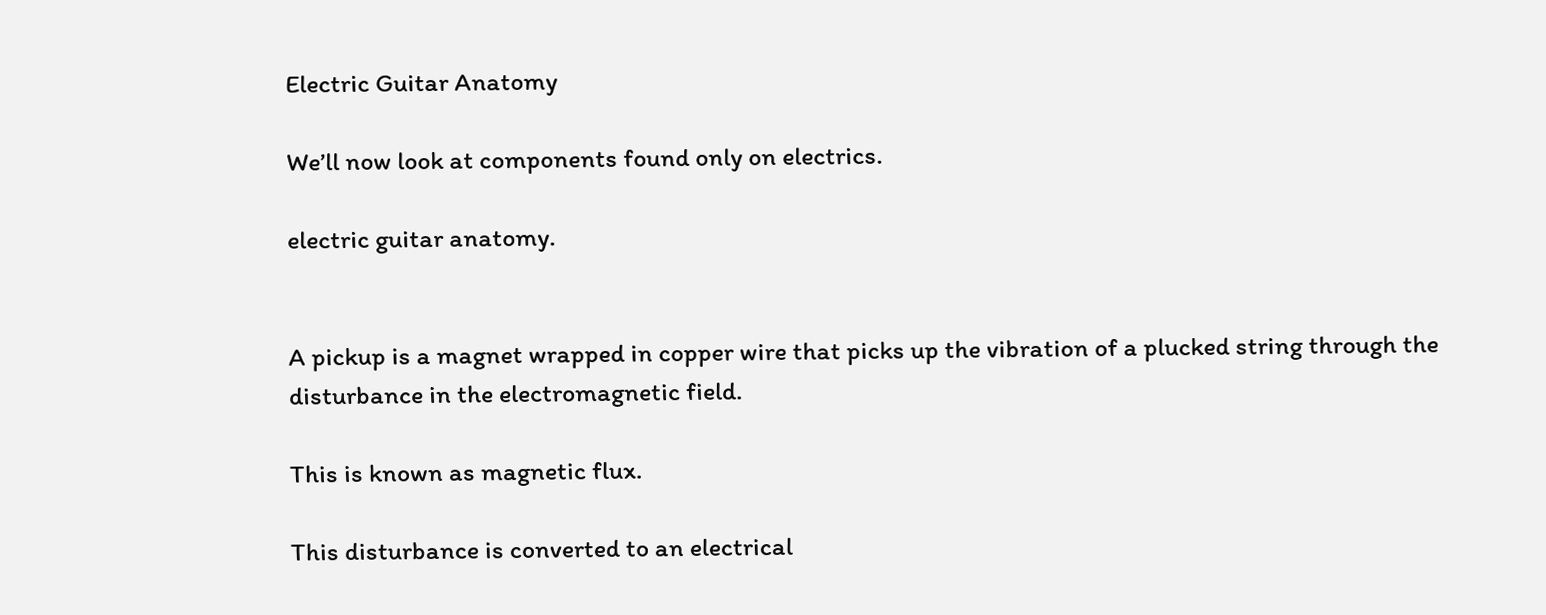Electric Guitar Anatomy

We’ll now look at components found only on electrics.

electric guitar anatomy.


A pickup is a magnet wrapped in copper wire that picks up the vibration of a plucked string through the disturbance in the electromagnetic field.

This is known as magnetic flux.

This disturbance is converted to an electrical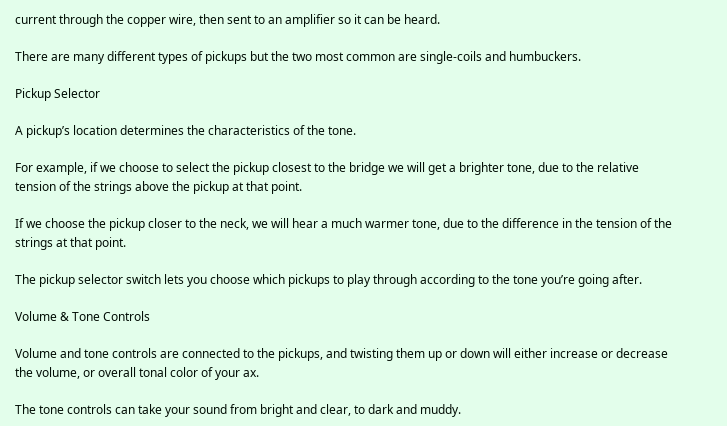current through the copper wire, then sent to an amplifier so it can be heard.

There are many different types of pickups but the two most common are single-coils and humbuckers.

Pickup Selector

A pickup’s location determines the characteristics of the tone.

For example, if we choose to select the pickup closest to the bridge we will get a brighter tone, due to the relative tension of the strings above the pickup at that point.

If we choose the pickup closer to the neck, we will hear a much warmer tone, due to the difference in the tension of the strings at that point.

The pickup selector switch lets you choose which pickups to play through according to the tone you’re going after.

Volume & Tone Controls

Volume and tone controls are connected to the pickups, and twisting them up or down will either increase or decrease the volume, or overall tonal color of your ax.

The tone controls can take your sound from bright and clear, to dark and muddy.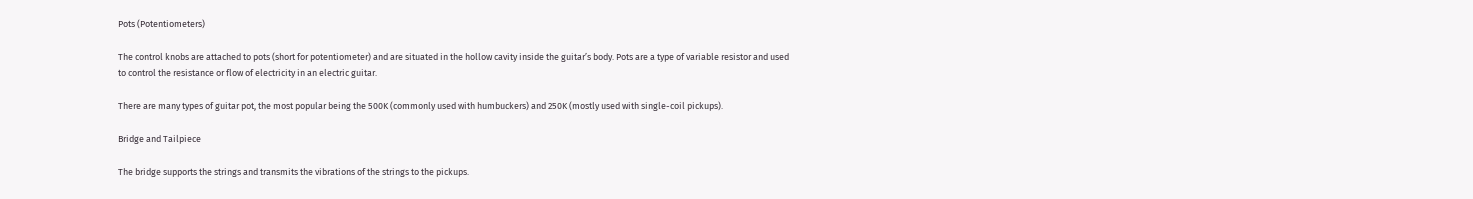Pots (Potentiometers)

The control knobs are attached to pots (short for potentiometer) and are situated in the hollow cavity inside the guitar’s body. Pots are a type of variable resistor and used to control the resistance or flow of electricity in an electric guitar.

There are many types of guitar pot, the most popular being the 500K (commonly used with humbuckers) and 250K (mostly used with single-coil pickups).

Bridge and Tailpiece

The bridge supports the strings and transmits the vibrations of the strings to the pickups.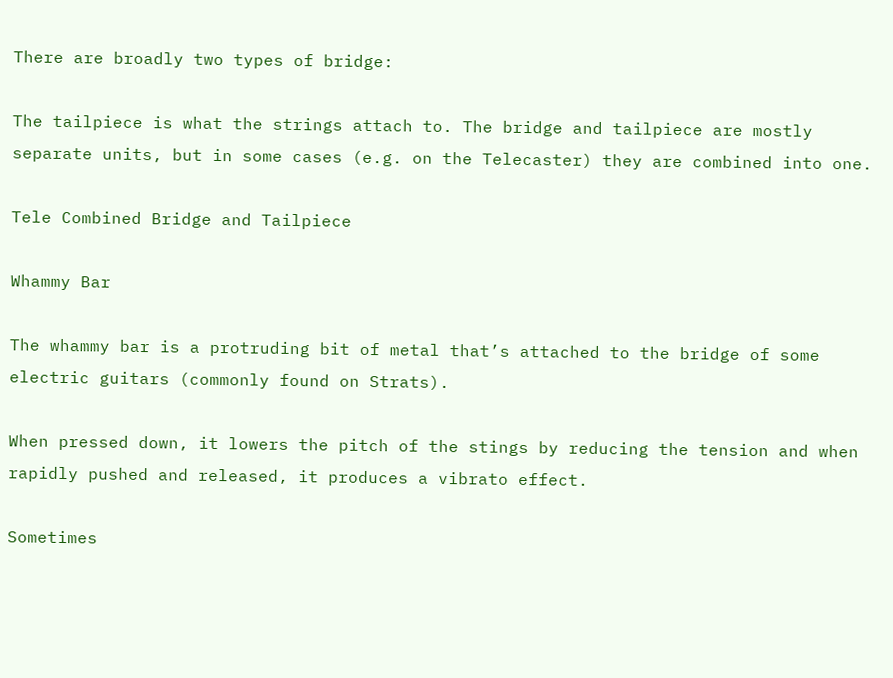There are broadly two types of bridge:

The tailpiece is what the strings attach to. The bridge and tailpiece are mostly separate units, but in some cases (e.g. on the Telecaster) they are combined into one.

Tele Combined Bridge and Tailpiece

Whammy Bar

The whammy bar is a protruding bit of metal that’s attached to the bridge of some electric guitars (commonly found on Strats).

When pressed down, it lowers the pitch of the stings by reducing the tension and when rapidly pushed and released, it produces a vibrato effect.

Sometimes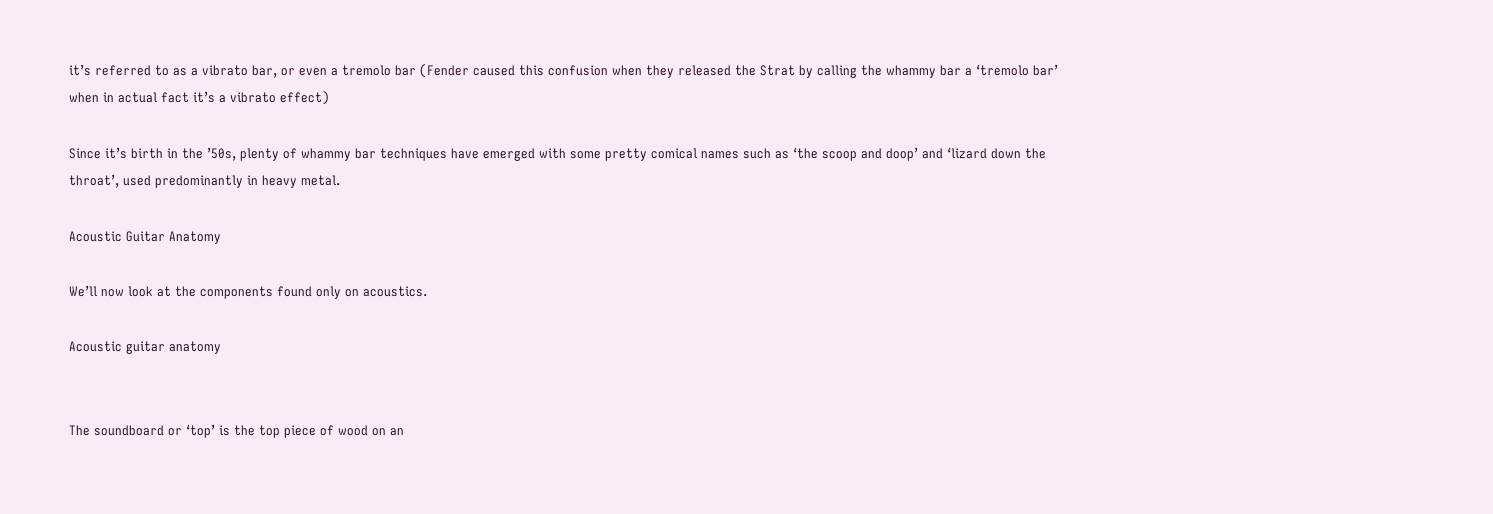it’s referred to as a vibrato bar, or even a tremolo bar (Fender caused this confusion when they released the Strat by calling the whammy bar a ‘tremolo bar’ when in actual fact it’s a vibrato effect)

Since it’s birth in the ’50s, plenty of whammy bar techniques have emerged with some pretty comical names such as ‘the scoop and doop’ and ‘lizard down the throat’, used predominantly in heavy metal.

Acoustic Guitar Anatomy

We’ll now look at the components found only on acoustics.

Acoustic guitar anatomy


The soundboard or ‘top’ is the top piece of wood on an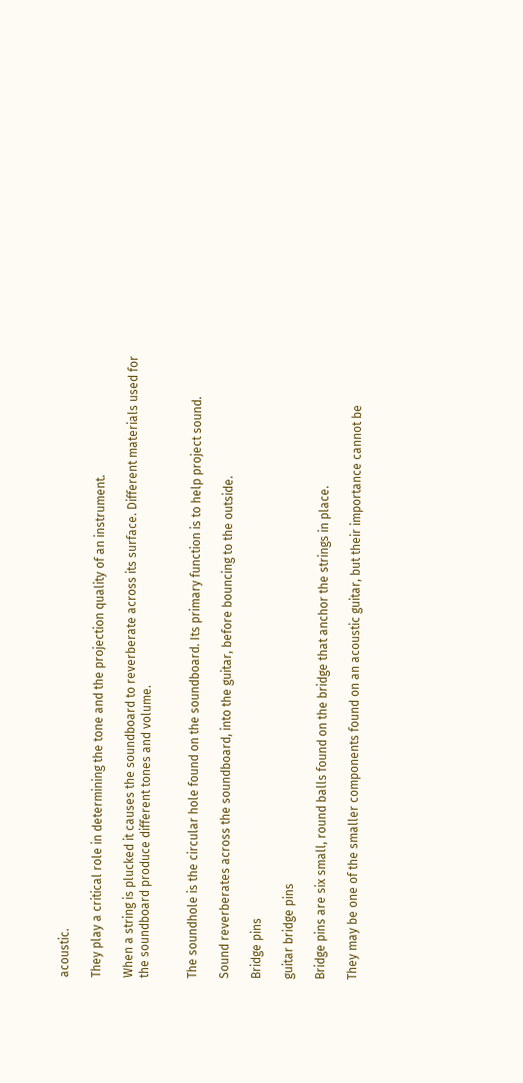acoustic.

They play a critical role in determining the tone and the projection quality of an instrument.

When a string is plucked it causes the soundboard to reverberate across its surface. Different materials used for the soundboard produce different tones and volume.


The soundhole is the circular hole found on the soundboard. Its primary function is to help project sound.

Sound reverberates across the soundboard, into the guitar, before bouncing to the outside.

Bridge pins

guitar bridge pins

Bridge pins are six small, round balls found on the bridge that anchor the strings in place.

They may be one of the smaller components found on an acoustic guitar, but their importance cannot be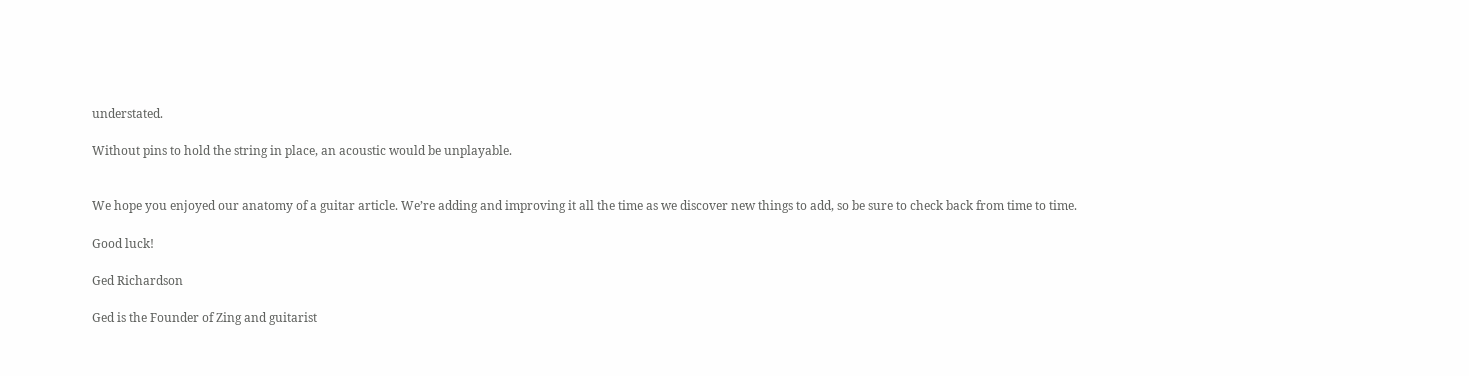understated.

Without pins to hold the string in place, an acoustic would be unplayable.


We hope you enjoyed our anatomy of a guitar article. We’re adding and improving it all the time as we discover new things to add, so be sure to check back from time to time.

Good luck!

Ged Richardson

Ged is the Founder of Zing and guitarist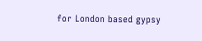for London based gypsy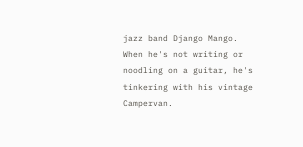jazz band Django Mango. When he's not writing or noodling on a guitar, he's tinkering with his vintage Campervan.